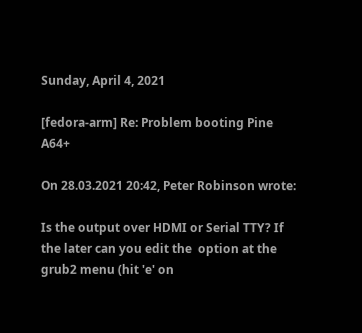Sunday, April 4, 2021

[fedora-arm] Re: Problem booting Pine A64+

On 28.03.2021 20:42, Peter Robinson wrote:

Is the output over HDMI or Serial TTY? If the later can you edit the  option at the grub2 menu (hit 'e' on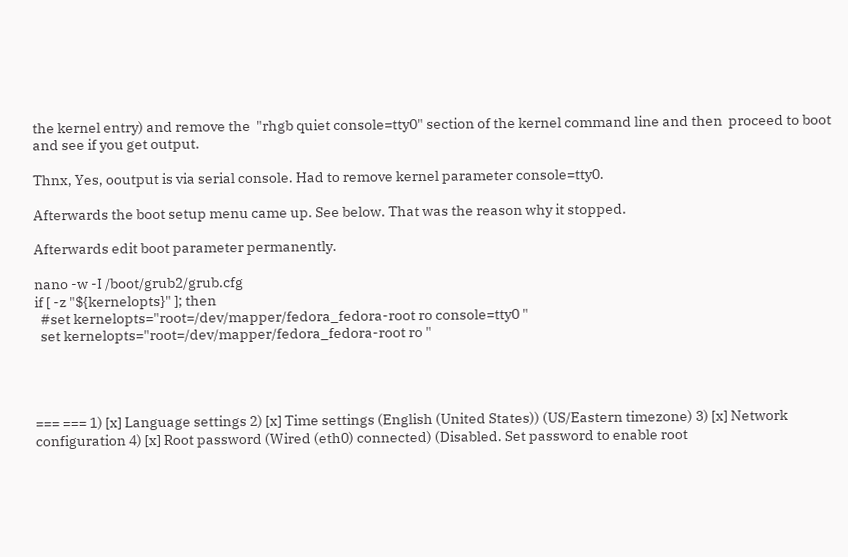the kernel entry) and remove the  "rhgb quiet console=tty0" section of the kernel command line and then  proceed to boot and see if you get output.

Thnx, Yes, ooutput is via serial console. Had to remove kernel parameter console=tty0.

Afterwards the boot setup menu came up. See below. That was the reason why it stopped.

Afterwards edit boot parameter permanently.

nano -w -I /boot/grub2/grub.cfg
if [ -z "${kernelopts}" ]; then
  #set kernelopts="root=/dev/mapper/fedora_fedora-root ro console=tty0 "
  set kernelopts="root=/dev/mapper/fedora_fedora-root ro "




=== === 1) [x] Language settings 2) [x] Time settings (English (United States)) (US/Eastern timezone) 3) [x] Network configuration 4) [x] Root password (Wired (eth0) connected) (Disabled. Set password to enable root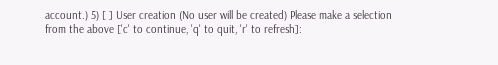account.) 5) [ ] User creation (No user will be created) Please make a selection from the above ['c' to continue, 'q' to quit, 'r' to refresh]: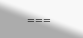===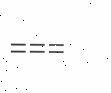===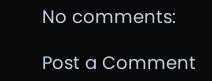No comments:

Post a Comment